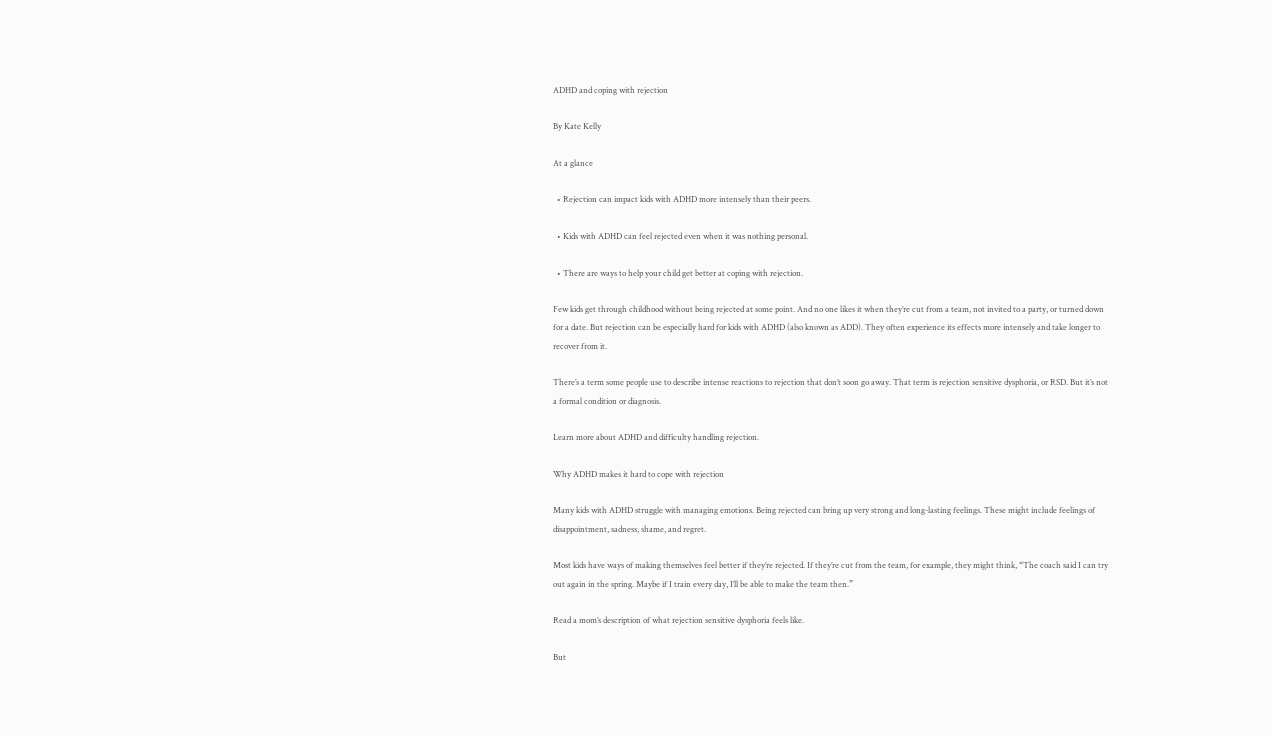ADHD and coping with rejection

By Kate Kelly

At a glance

  • Rejection can impact kids with ADHD more intensely than their peers.

  • Kids with ADHD can feel rejected even when it was nothing personal.

  • There are ways to help your child get better at coping with rejection.

Few kids get through childhood without being rejected at some point. And no one likes it when they’re cut from a team, not invited to a party, or turned down for a date. But rejection can be especially hard for kids with ADHD (also known as ADD). They often experience its effects more intensely and take longer to recover from it.

There’s a term some people use to describe intense reactions to rejection that don’t soon go away. That term is rejection sensitive dysphoria, or RSD. But it’s not a formal condition or diagnosis.

Learn more about ADHD and difficulty handling rejection.

Why ADHD makes it hard to cope with rejection

Many kids with ADHD struggle with managing emotions. Being rejected can bring up very strong and long-lasting feelings. These might include feelings of disappointment, sadness, shame, and regret.

Most kids have ways of making themselves feel better if they’re rejected. If they’re cut from the team, for example, they might think, “The coach said I can try out again in the spring. Maybe if I train every day, I’ll be able to make the team then.”

Read a mom’s description of what rejection sensitive dysphoria feels like.

But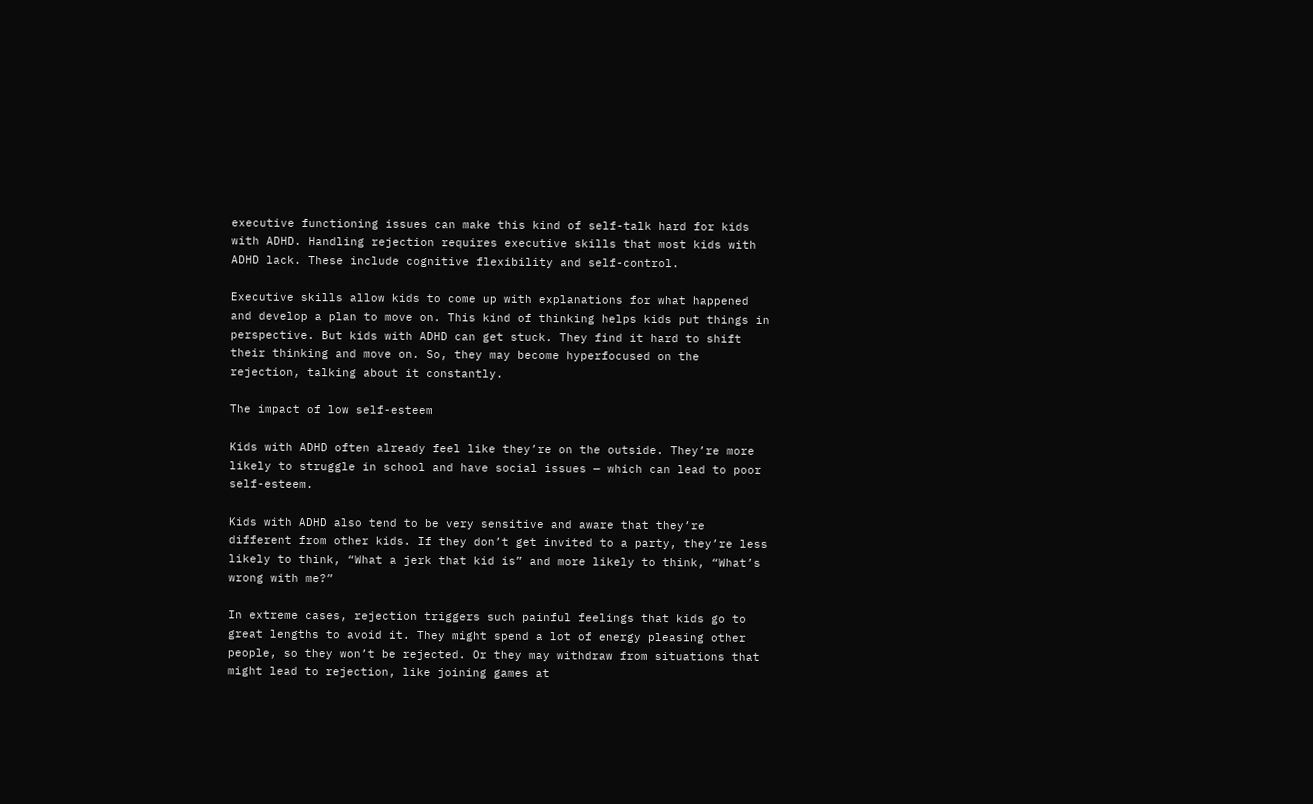executive functioning issues can make this kind of self-talk hard for kids with ADHD. Handling rejection requires executive skills that most kids with ADHD lack. These include cognitive flexibility and self-control.

Executive skills allow kids to come up with explanations for what happened and develop a plan to move on. This kind of thinking helps kids put things in perspective. But kids with ADHD can get stuck. They find it hard to shift their thinking and move on. So, they may become hyperfocused on the rejection, talking about it constantly.

The impact of low self-esteem

Kids with ADHD often already feel like they’re on the outside. They’re more likely to struggle in school and have social issues — which can lead to poor self-esteem.

Kids with ADHD also tend to be very sensitive and aware that they’re different from other kids. If they don’t get invited to a party, they’re less likely to think, “What a jerk that kid is” and more likely to think, “What’s wrong with me?”

In extreme cases, rejection triggers such painful feelings that kids go to great lengths to avoid it. They might spend a lot of energy pleasing other people, so they won’t be rejected. Or they may withdraw from situations that might lead to rejection, like joining games at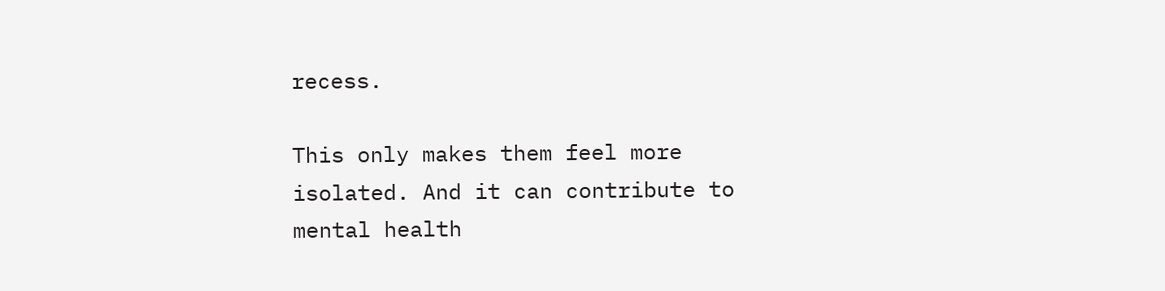recess.

This only makes them feel more isolated. And it can contribute to mental health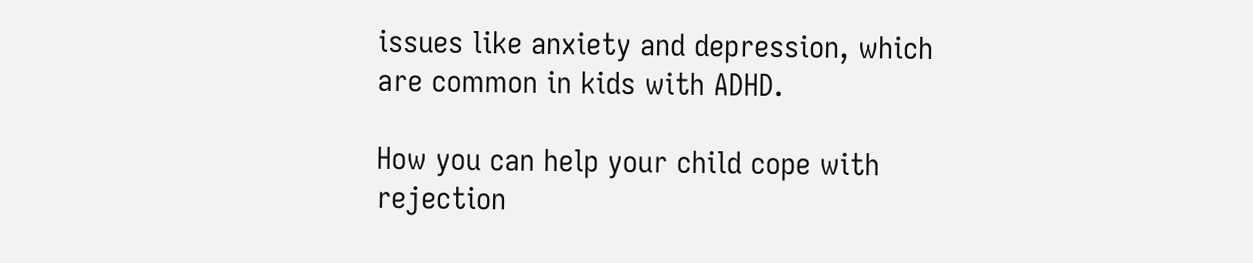issues like anxiety and depression, which are common in kids with ADHD.

How you can help your child cope with rejection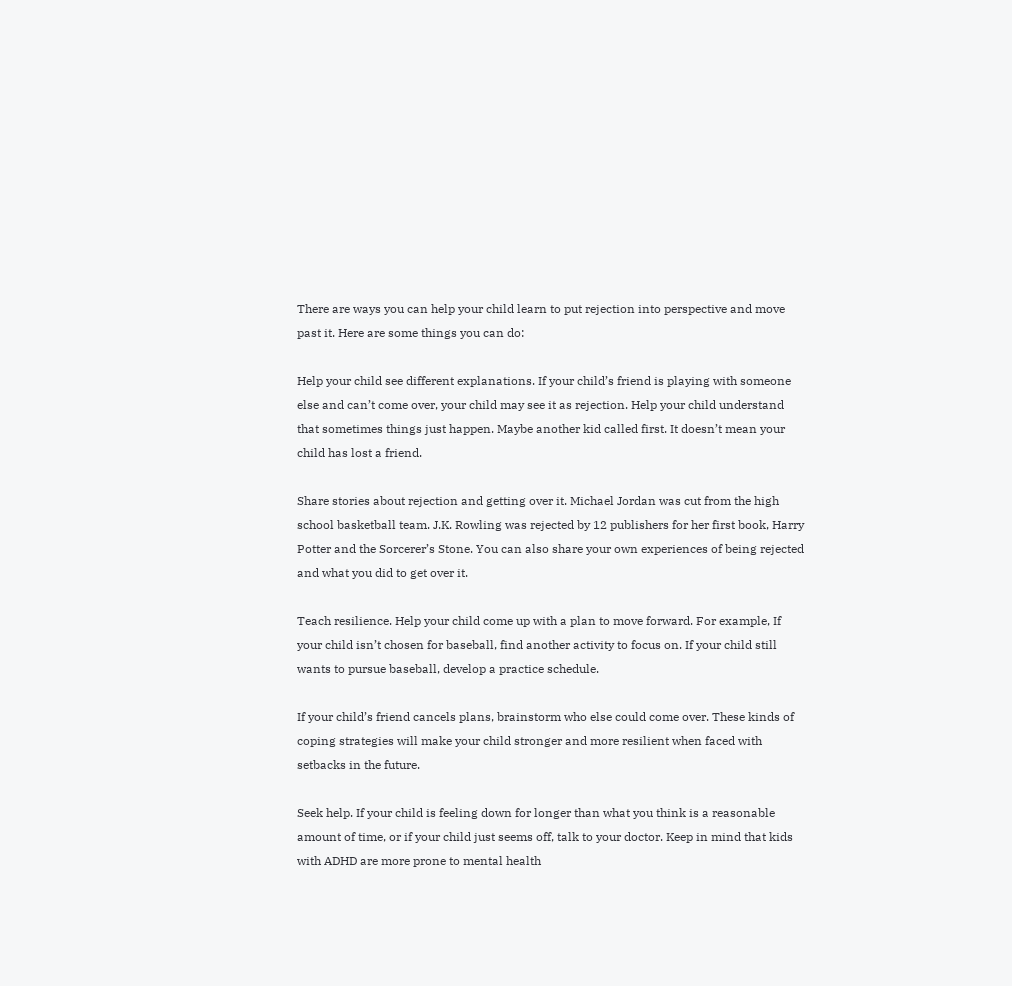There are ways you can help your child learn to put rejection into perspective and move past it. Here are some things you can do:

Help your child see different explanations. If your child’s friend is playing with someone else and can’t come over, your child may see it as rejection. Help your child understand that sometimes things just happen. Maybe another kid called first. It doesn’t mean your child has lost a friend.

Share stories about rejection and getting over it. Michael Jordan was cut from the high school basketball team. J.K. Rowling was rejected by 12 publishers for her first book, Harry Potter and the Sorcerer’s Stone. You can also share your own experiences of being rejected and what you did to get over it.

Teach resilience. Help your child come up with a plan to move forward. For example, If your child isn’t chosen for baseball, find another activity to focus on. If your child still wants to pursue baseball, develop a practice schedule.

If your child’s friend cancels plans, brainstorm who else could come over. These kinds of coping strategies will make your child stronger and more resilient when faced with setbacks in the future.

Seek help. If your child is feeling down for longer than what you think is a reasonable amount of time, or if your child just seems off, talk to your doctor. Keep in mind that kids with ADHD are more prone to mental health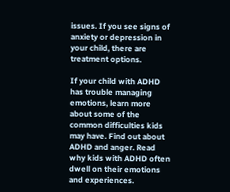issues. If you see signs of anxiety or depression in your child, there are treatment options.

If your child with ADHD has trouble managing emotions, learn more about some of the common difficulties kids may have. Find out about ADHD and anger. Read why kids with ADHD often dwell on their emotions and experiences.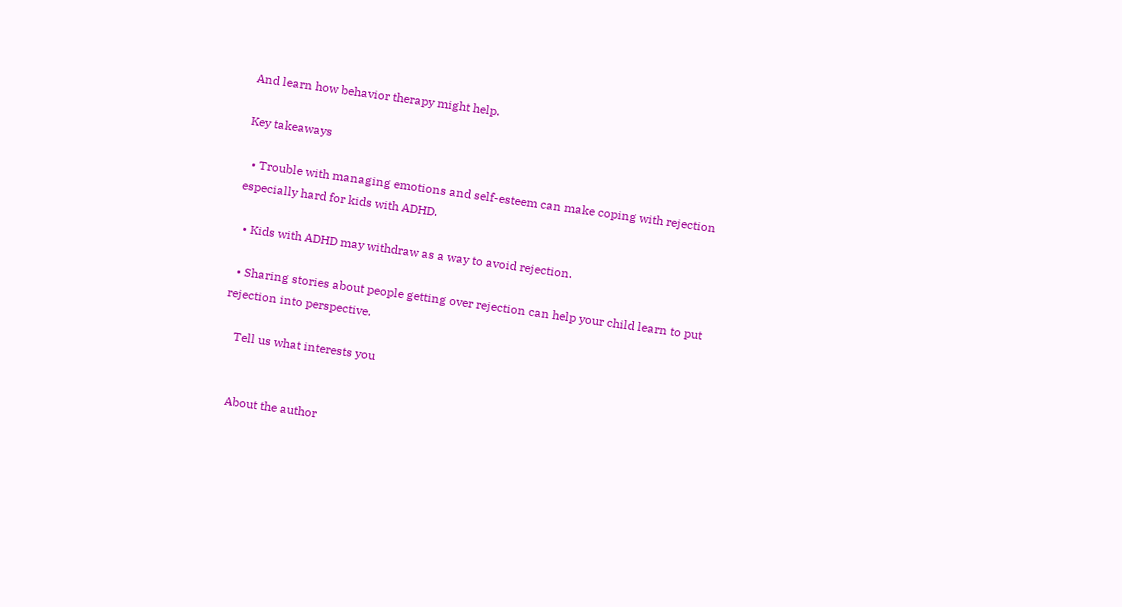And learn how behavior therapy might help.

Key takeaways

  • Trouble with managing emotions and self-esteem can make coping with rejection especially hard for kids with ADHD.

  • Kids with ADHD may withdraw as a way to avoid rejection.

  • Sharing stories about people getting over rejection can help your child learn to put rejection into perspective.

    Tell us what interests you


    About the author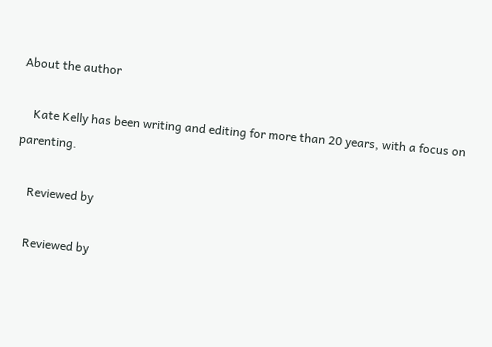About the author

    Kate Kelly has been writing and editing for more than 20 years, with a focus on parenting.

    Reviewed by

    Reviewed by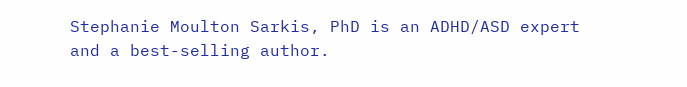Stephanie Moulton Sarkis, PhD is an ADHD/ASD expert and a best-selling author.